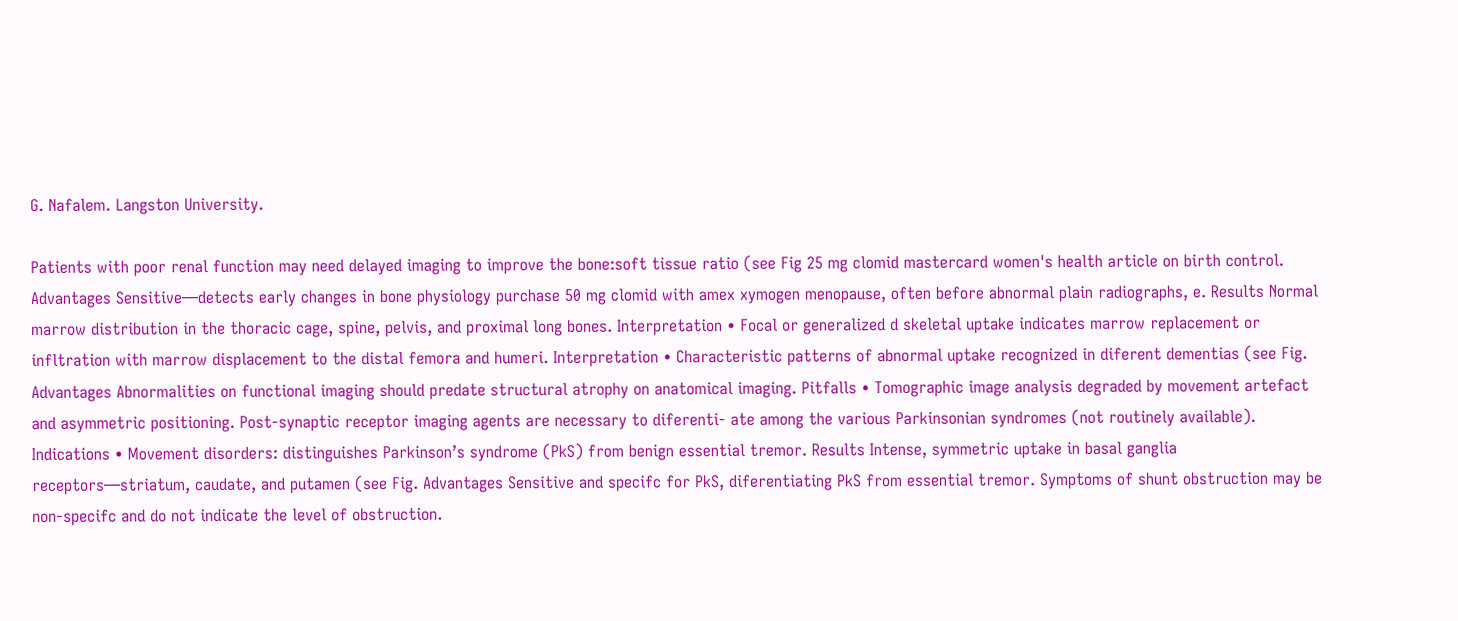G. Nafalem. Langston University.

Patients with poor renal function may need delayed imaging to improve the bone:soft tissue ratio (see Fig 25 mg clomid mastercard women's health article on birth control. Advantages Sensitive—detects early changes in bone physiology purchase 50 mg clomid with amex xymogen menopause, often before abnormal plain radiographs, e. Results Normal marrow distribution in the thoracic cage, spine, pelvis, and proximal long bones. Interpretation • Focal or generalized d skeletal uptake indicates marrow replacement or infltration with marrow displacement to the distal femora and humeri. Interpretation • Characteristic patterns of abnormal uptake recognized in diferent dementias (see Fig. Advantages Abnormalities on functional imaging should predate structural atrophy on anatomical imaging. Pitfalls • Tomographic image analysis degraded by movement artefact and asymmetric positioning. Post-synaptic receptor imaging agents are necessary to diferenti- ate among the various Parkinsonian syndromes (not routinely available). Indications • Movement disorders: distinguishes Parkinson’s syndrome (PkS) from benign essential tremor. Results Intense, symmetric uptake in basal ganglia receptors—striatum, caudate, and putamen (see Fig. Advantages Sensitive and specifc for PkS, diferentiating PkS from essential tremor. Symptoms of shunt obstruction may be non-specifc and do not indicate the level of obstruction.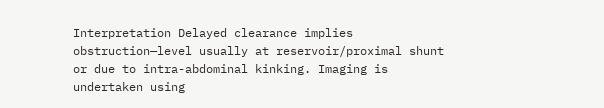Interpretation Delayed clearance implies obstruction—level usually at reservoir/proximal shunt or due to intra-abdominal kinking. Imaging is undertaken using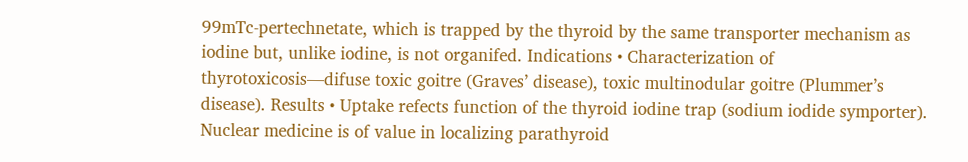99mTc-pertechnetate, which is trapped by the thyroid by the same transporter mechanism as iodine but, unlike iodine, is not organifed. Indications • Characterization of thyrotoxicosis—difuse toxic goitre (Graves’ disease), toxic multinodular goitre (Plummer’s disease). Results • Uptake refects function of the thyroid iodine trap (sodium iodide symporter). Nuclear medicine is of value in localizing parathyroid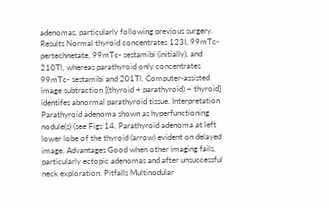adenomas, particularly following previous surgery. Results Normal thyroid concentrates 123I, 99mTc- pertechnetate, 99mTc- sestamibi (initially), and 210Tl, whereas parathyroid only concentrates 99mTc- sestamibi and 201Tl. Computer-assisted image subtraction [(thyroid + parathyroid) − thyroid] identifes abnormal parathyroid tissue. Interpretation Parathyroid adenoma shown as hyperfunctioning nodule(s) (see Figs 14. Parathyroid adenoma at left lower lobe of the thyroid (arrow) evident on delayed image. Advantages Good when other imaging fails, particularly ectopic adenomas and after unsuccessful neck exploration. Pitfalls Multinodular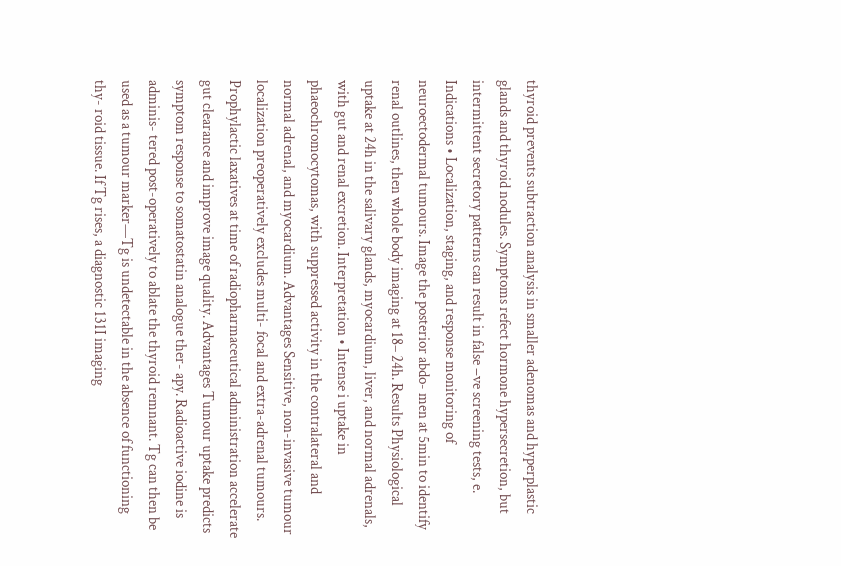thyroid prevents subtraction analysis in smaller adenomas and hyperplastic glands and thyroid nodules. Symptoms refect hormone hypersecretion, but intermittent secretory patterns can result in false −ve screening tests, e. Indications • Localization, staging, and response monitoring of neuroectodermal tumours. Image the posterior abdo- men at 5min to identify renal outlines, then whole body imaging at 18– 24h. Results Physiological uptake at 24h in the salivary glands, myocardium, liver, and normal adrenals, with gut and renal excretion. Interpretation • Intense i uptake in phaeochromocytomas, with suppressed activity in the contralateral and normal adrenal, and myocardium. Advantages Sensitive, non-invasive tumour localization preoperatively excludes multi- focal and extra-adrenal tumours. Prophylactic laxatives at time of radiopharmaceutical administration accelerate gut clearance and improve image quality. Advantages Tumour uptake predicts symptom response to somatostatin analogue ther- apy. Radioactive iodine is adminis- tered post-operatively to ablate the thyroid remnant. Tg can then be used as a tumour marker—Tg is undetectable in the absence of functioning thy- roid tissue. If Tg rises, a diagnostic 131I imaging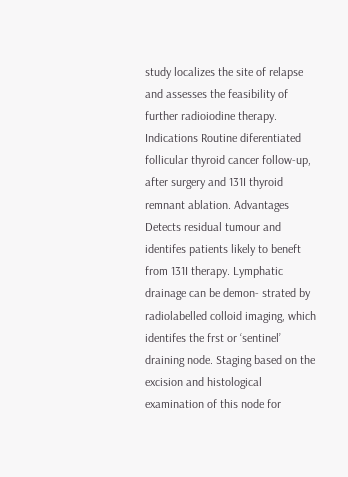study localizes the site of relapse and assesses the feasibility of further radioiodine therapy. Indications Routine diferentiated follicular thyroid cancer follow-up, after surgery and 131I thyroid remnant ablation. Advantages Detects residual tumour and identifes patients likely to beneft from 131I therapy. Lymphatic drainage can be demon- strated by radiolabelled colloid imaging, which identifes the frst or ‘sentinel’ draining node. Staging based on the excision and histological examination of this node for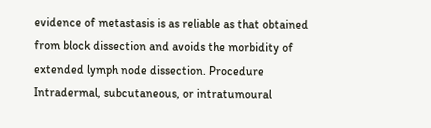evidence of metastasis is as reliable as that obtained from block dissection and avoids the morbidity of extended lymph node dissection. Procedure Intradermal, subcutaneous, or intratumoural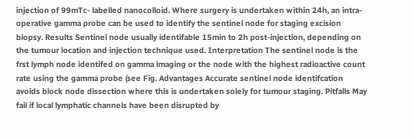injection of 99mTc- labelled nanocolloid. Where surgery is undertaken within 24h, an intra-operative gamma probe can be used to identify the sentinel node for staging excision biopsy. Results Sentinel node usually identifable 15min to 2h post-injection, depending on the tumour location and injection technique used. Interpretation The sentinel node is the frst lymph node identifed on gamma imaging or the node with the highest radioactive count rate using the gamma probe (see Fig. Advantages Accurate sentinel node identifcation avoids block node dissection where this is undertaken solely for tumour staging. Pitfalls May fail if local lymphatic channels have been disrupted by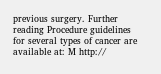previous surgery. Further reading Procedure guidelines for several types of cancer are available at: M http://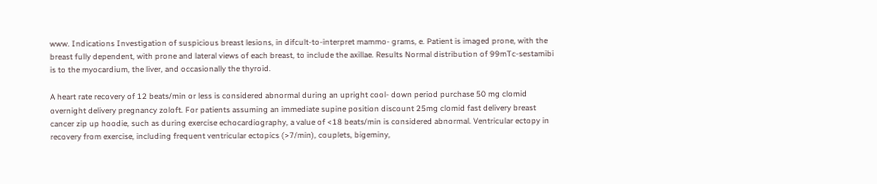www. Indications Investigation of suspicious breast lesions, in difcult-to-interpret mammo- grams, e. Patient is imaged prone, with the breast fully dependent, with prone and lateral views of each breast, to include the axillae. Results Normal distribution of 99mTc-sestamibi is to the myocardium, the liver, and occasionally the thyroid.

A heart rate recovery of 12 beats/min or less is considered abnormal during an upright cool- down period purchase 50 mg clomid overnight delivery pregnancy zoloft. For patients assuming an immediate supine position discount 25mg clomid fast delivery breast cancer zip up hoodie, such as during exercise echocardiography, a value of <18 beats/min is considered abnormal. Ventricular ectopy in recovery from exercise, including frequent ventricular ectopics (>7/min), couplets, bigeminy,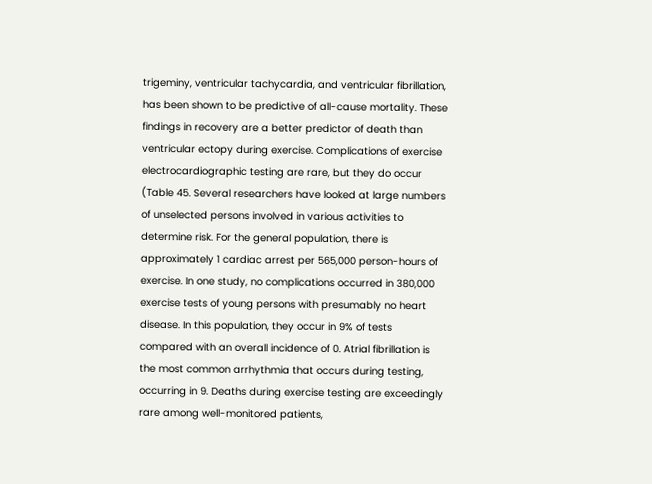trigeminy, ventricular tachycardia, and ventricular fibrillation, has been shown to be predictive of all-cause mortality. These findings in recovery are a better predictor of death than ventricular ectopy during exercise. Complications of exercise electrocardiographic testing are rare, but they do occur (Table 45. Several researchers have looked at large numbers of unselected persons involved in various activities to determine risk. For the general population, there is approximately 1 cardiac arrest per 565,000 person-hours of exercise. In one study, no complications occurred in 380,000 exercise tests of young persons with presumably no heart disease. In this population, they occur in 9% of tests compared with an overall incidence of 0. Atrial fibrillation is the most common arrhythmia that occurs during testing, occurring in 9. Deaths during exercise testing are exceedingly rare among well-monitored patients,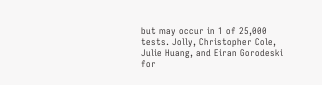but may occur in 1 of 25,000 tests. Jolly, Christopher Cole, Julie Huang, and Eiran Gorodeski for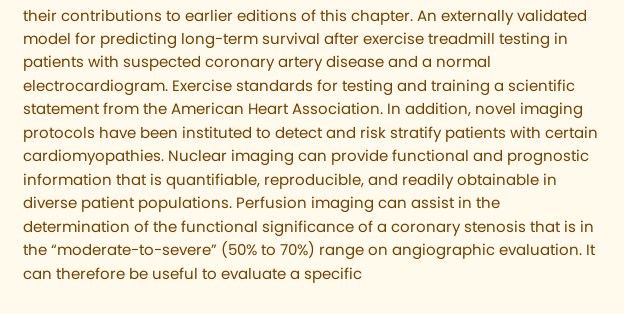their contributions to earlier editions of this chapter. An externally validated model for predicting long-term survival after exercise treadmill testing in patients with suspected coronary artery disease and a normal electrocardiogram. Exercise standards for testing and training a scientific statement from the American Heart Association. In addition, novel imaging protocols have been instituted to detect and risk stratify patients with certain cardiomyopathies. Nuclear imaging can provide functional and prognostic information that is quantifiable, reproducible, and readily obtainable in diverse patient populations. Perfusion imaging can assist in the determination of the functional significance of a coronary stenosis that is in the “moderate-to-severe” (50% to 70%) range on angiographic evaluation. It can therefore be useful to evaluate a specific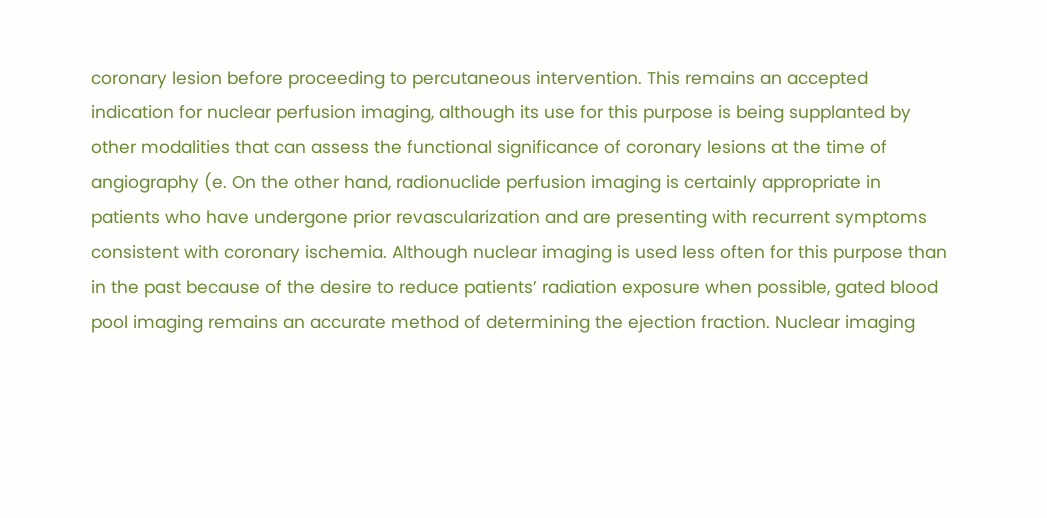coronary lesion before proceeding to percutaneous intervention. This remains an accepted indication for nuclear perfusion imaging, although its use for this purpose is being supplanted by other modalities that can assess the functional significance of coronary lesions at the time of angiography (e. On the other hand, radionuclide perfusion imaging is certainly appropriate in patients who have undergone prior revascularization and are presenting with recurrent symptoms consistent with coronary ischemia. Although nuclear imaging is used less often for this purpose than in the past because of the desire to reduce patients’ radiation exposure when possible, gated blood pool imaging remains an accurate method of determining the ejection fraction. Nuclear imaging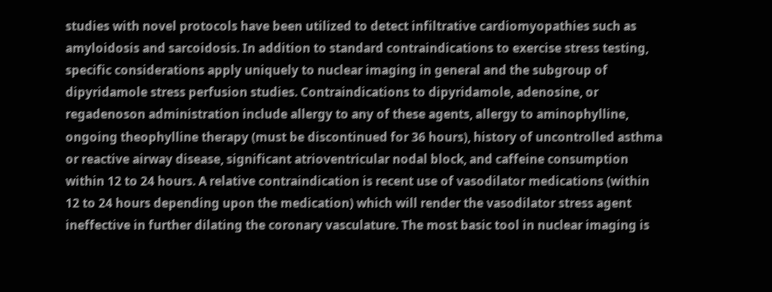studies with novel protocols have been utilized to detect infiltrative cardiomyopathies such as amyloidosis and sarcoidosis. In addition to standard contraindications to exercise stress testing, specific considerations apply uniquely to nuclear imaging in general and the subgroup of dipyridamole stress perfusion studies. Contraindications to dipyridamole, adenosine, or regadenoson administration include allergy to any of these agents, allergy to aminophylline, ongoing theophylline therapy (must be discontinued for 36 hours), history of uncontrolled asthma or reactive airway disease, significant atrioventricular nodal block, and caffeine consumption within 12 to 24 hours. A relative contraindication is recent use of vasodilator medications (within 12 to 24 hours depending upon the medication) which will render the vasodilator stress agent ineffective in further dilating the coronary vasculature. The most basic tool in nuclear imaging is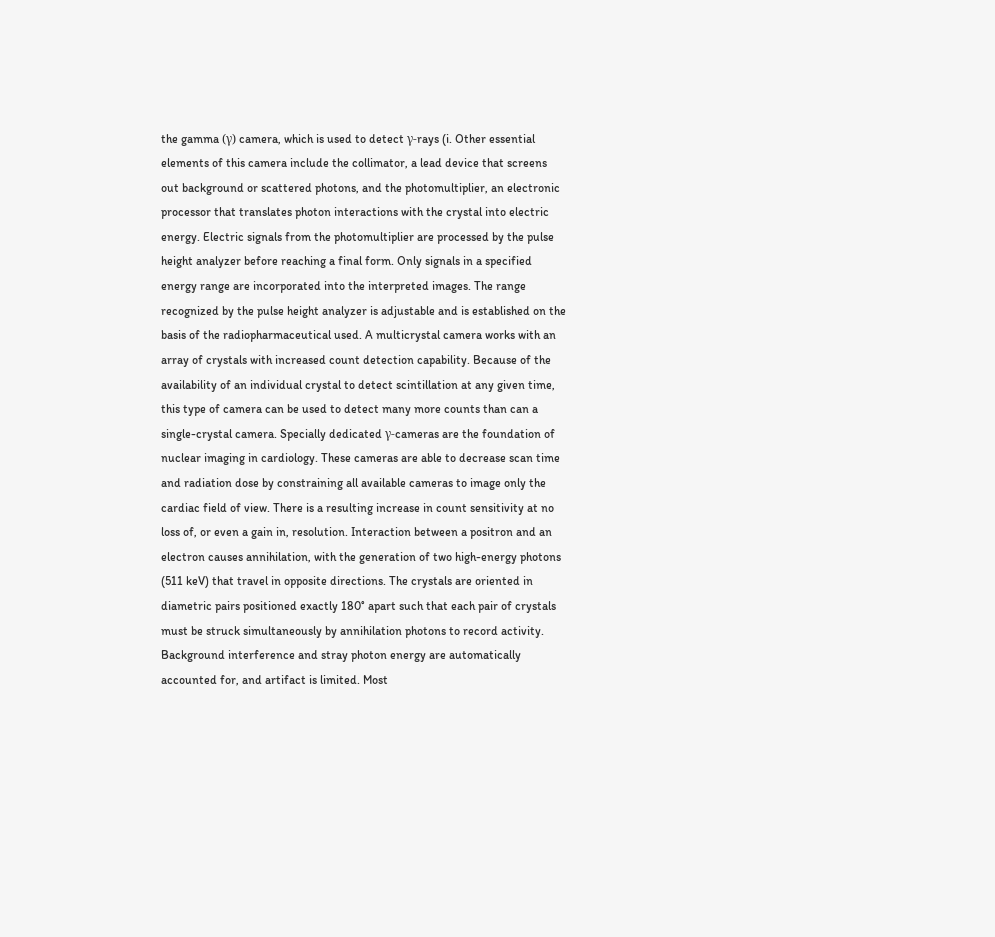the gamma (γ) camera, which is used to detect γ-rays (i. Other essential elements of this camera include the collimator, a lead device that screens out background or scattered photons, and the photomultiplier, an electronic processor that translates photon interactions with the crystal into electric energy. Electric signals from the photomultiplier are processed by the pulse height analyzer before reaching a final form. Only signals in a specified energy range are incorporated into the interpreted images. The range recognized by the pulse height analyzer is adjustable and is established on the basis of the radiopharmaceutical used. A multicrystal camera works with an array of crystals with increased count detection capability. Because of the availability of an individual crystal to detect scintillation at any given time, this type of camera can be used to detect many more counts than can a single-crystal camera. Specially dedicated γ-cameras are the foundation of nuclear imaging in cardiology. These cameras are able to decrease scan time and radiation dose by constraining all available cameras to image only the cardiac field of view. There is a resulting increase in count sensitivity at no loss of, or even a gain in, resolution. Interaction between a positron and an electron causes annihilation, with the generation of two high-energy photons (511 keV) that travel in opposite directions. The crystals are oriented in diametric pairs positioned exactly 180° apart such that each pair of crystals must be struck simultaneously by annihilation photons to record activity. Background interference and stray photon energy are automatically accounted for, and artifact is limited. Most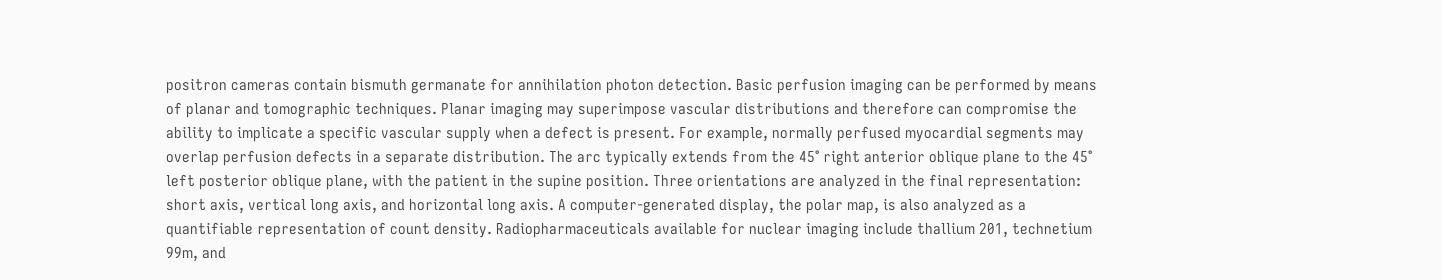positron cameras contain bismuth germanate for annihilation photon detection. Basic perfusion imaging can be performed by means of planar and tomographic techniques. Planar imaging may superimpose vascular distributions and therefore can compromise the ability to implicate a specific vascular supply when a defect is present. For example, normally perfused myocardial segments may overlap perfusion defects in a separate distribution. The arc typically extends from the 45° right anterior oblique plane to the 45° left posterior oblique plane, with the patient in the supine position. Three orientations are analyzed in the final representation: short axis, vertical long axis, and horizontal long axis. A computer-generated display, the polar map, is also analyzed as a quantifiable representation of count density. Radiopharmaceuticals available for nuclear imaging include thallium 201, technetium 99m, and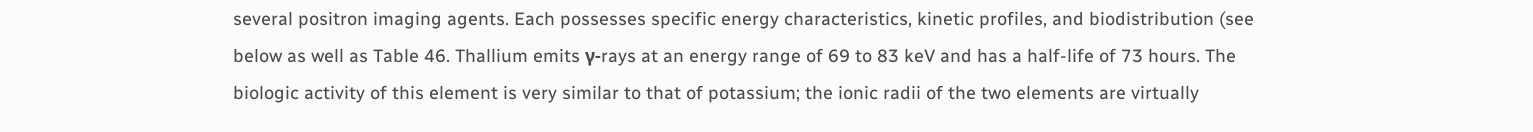several positron imaging agents. Each possesses specific energy characteristics, kinetic profiles, and biodistribution (see below as well as Table 46. Thallium emits γ-rays at an energy range of 69 to 83 keV and has a half-life of 73 hours. The biologic activity of this element is very similar to that of potassium; the ionic radii of the two elements are virtually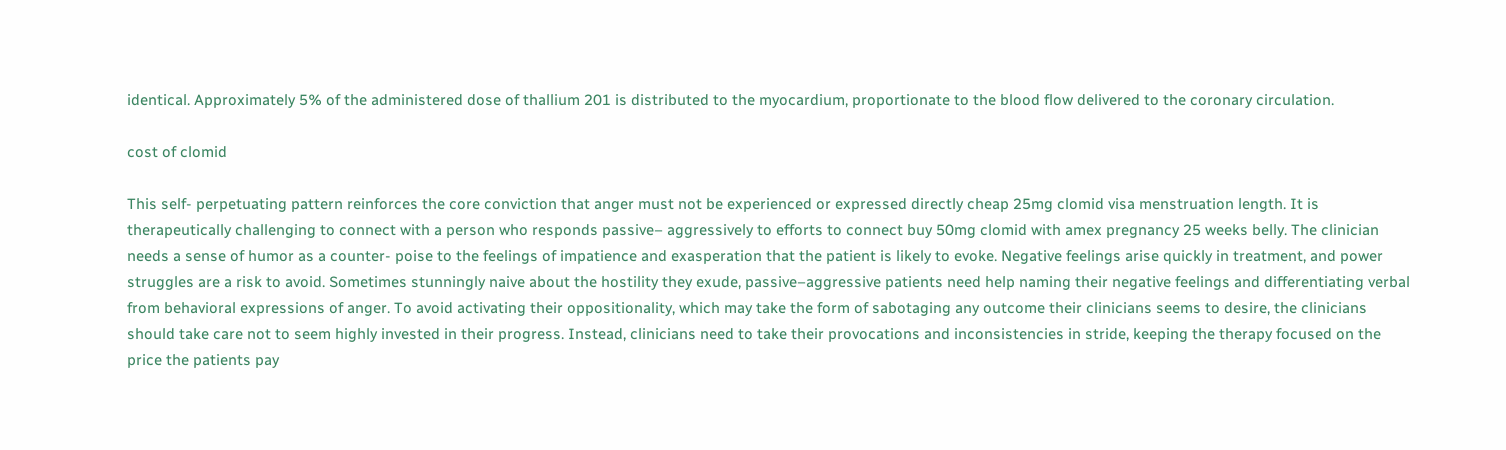identical. Approximately 5% of the administered dose of thallium 201 is distributed to the myocardium, proportionate to the blood flow delivered to the coronary circulation.

cost of clomid

This self- perpetuating pattern reinforces the core conviction that anger must not be experienced or expressed directly cheap 25mg clomid visa menstruation length. It is therapeutically challenging to connect with a person who responds passive– aggressively to efforts to connect buy 50mg clomid with amex pregnancy 25 weeks belly. The clinician needs a sense of humor as a counter- poise to the feelings of impatience and exasperation that the patient is likely to evoke. Negative feelings arise quickly in treatment, and power struggles are a risk to avoid. Sometimes stunningly naive about the hostility they exude, passive–aggressive patients need help naming their negative feelings and differentiating verbal from behavioral expressions of anger. To avoid activating their oppositionality, which may take the form of sabotaging any outcome their clinicians seems to desire, the clinicians should take care not to seem highly invested in their progress. Instead, clinicians need to take their provocations and inconsistencies in stride, keeping the therapy focused on the price the patients pay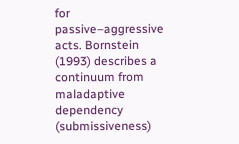for passive–aggressive acts. Bornstein (1993) describes a continuum from maladaptive dependency (submissiveness)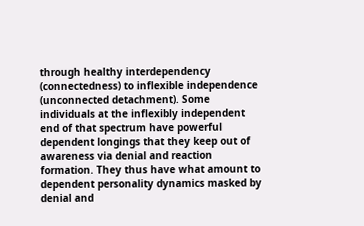through healthy interdependency (connectedness) to inflexible independence (unconnected detachment). Some individuals at the inflexibly independent end of that spectrum have powerful dependent longings that they keep out of awareness via denial and reaction formation. They thus have what amount to dependent personality dynamics masked by denial and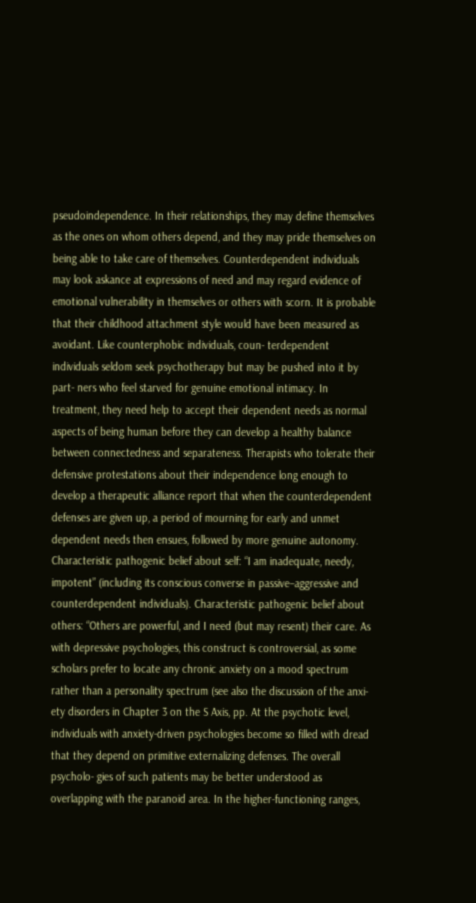pseudoindependence. In their relationships, they may define themselves as the ones on whom others depend, and they may pride themselves on being able to take care of themselves. Counterdependent individuals may look askance at expressions of need and may regard evidence of emotional vulnerability in themselves or others with scorn. It is probable that their childhood attachment style would have been measured as avoidant. Like counterphobic individuals, coun- terdependent individuals seldom seek psychotherapy but may be pushed into it by part- ners who feel starved for genuine emotional intimacy. In treatment, they need help to accept their dependent needs as normal aspects of being human before they can develop a healthy balance between connectedness and separateness. Therapists who tolerate their defensive protestations about their independence long enough to develop a therapeutic alliance report that when the counterdependent defenses are given up, a period of mourning for early and unmet dependent needs then ensues, followed by more genuine autonomy. Characteristic pathogenic belief about self: “I am inadequate, needy, impotent” (including its conscious converse in passive–aggressive and counterdependent individuals). Characteristic pathogenic belief about others: “Others are powerful, and I need (but may resent) their care. As with depressive psychologies, this construct is controversial, as some scholars prefer to locate any chronic anxiety on a mood spectrum rather than a personality spectrum (see also the discussion of the anxi- ety disorders in Chapter 3 on the S Axis, pp. At the psychotic level, individuals with anxiety-driven psychologies become so filled with dread that they depend on primitive externalizing defenses. The overall psycholo- gies of such patients may be better understood as overlapping with the paranoid area. In the higher-functioning ranges,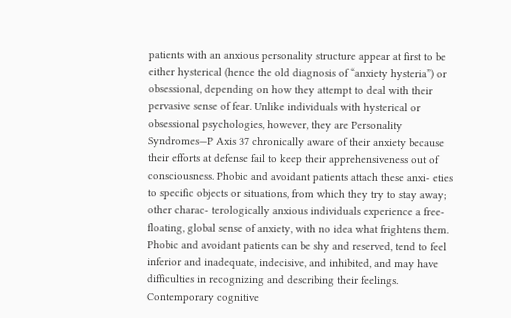patients with an anxious personality structure appear at first to be either hysterical (hence the old diagnosis of “anxiety hysteria”) or obsessional, depending on how they attempt to deal with their pervasive sense of fear. Unlike individuals with hysterical or obsessional psychologies, however, they are Personality Syndromes—P Axis 37 chronically aware of their anxiety because their efforts at defense fail to keep their apprehensiveness out of consciousness. Phobic and avoidant patients attach these anxi- eties to specific objects or situations, from which they try to stay away; other charac- terologically anxious individuals experience a free-floating, global sense of anxiety, with no idea what frightens them. Phobic and avoidant patients can be shy and reserved, tend to feel inferior and inadequate, indecisive, and inhibited, and may have difficulties in recognizing and describing their feelings. Contemporary cognitive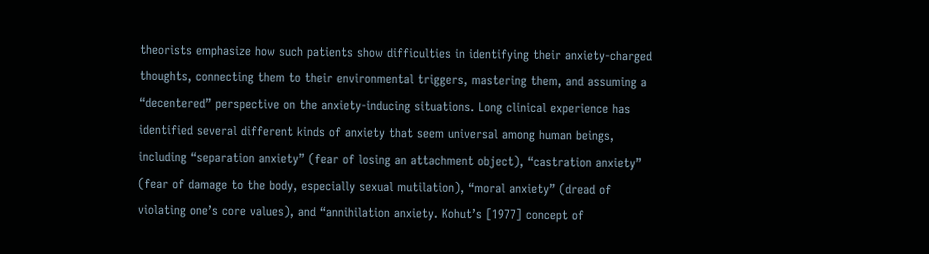theorists emphasize how such patients show difficulties in identifying their anxiety-charged thoughts, connecting them to their environmental triggers, mastering them, and assuming a “decentered” perspective on the anxiety-inducing situations. Long clinical experience has identified several different kinds of anxiety that seem universal among human beings, including “separation anxiety” (fear of losing an attachment object), “castration anxiety” (fear of damage to the body, especially sexual mutilation), “moral anxiety” (dread of violating one’s core values), and “annihilation anxiety. Kohut’s [1977] concept of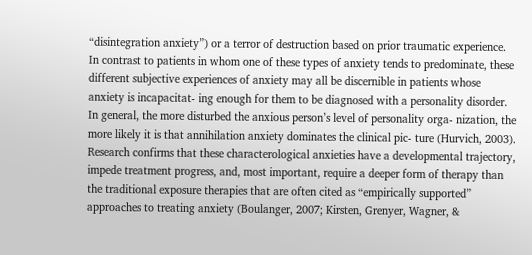“disintegration anxiety”) or a terror of destruction based on prior traumatic experience. In contrast to patients in whom one of these types of anxiety tends to predominate, these different subjective experiences of anxiety may all be discernible in patients whose anxiety is incapacitat- ing enough for them to be diagnosed with a personality disorder. In general, the more disturbed the anxious person’s level of personality orga- nization, the more likely it is that annihilation anxiety dominates the clinical pic- ture (Hurvich, 2003). Research confirms that these characterological anxieties have a developmental trajectory, impede treatment progress, and, most important, require a deeper form of therapy than the traditional exposure therapies that are often cited as “empirically supported” approaches to treating anxiety (Boulanger, 2007; Kirsten, Grenyer, Wagner, &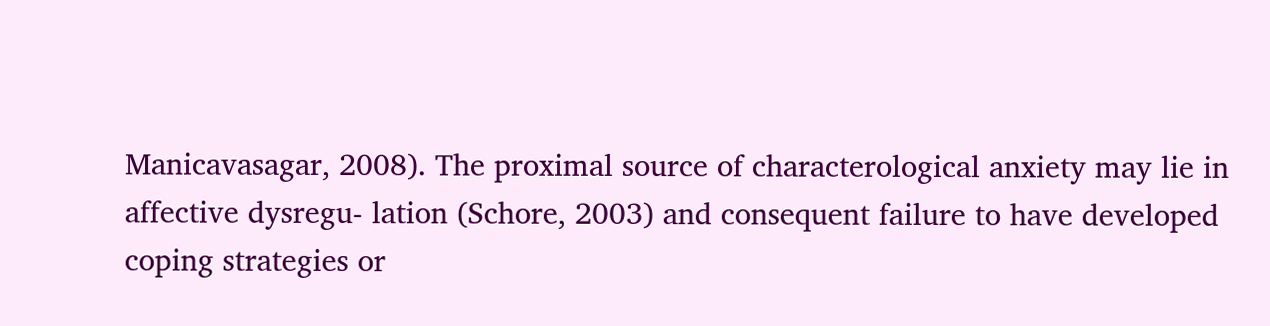Manicavasagar, 2008). The proximal source of characterological anxiety may lie in affective dysregu- lation (Schore, 2003) and consequent failure to have developed coping strategies or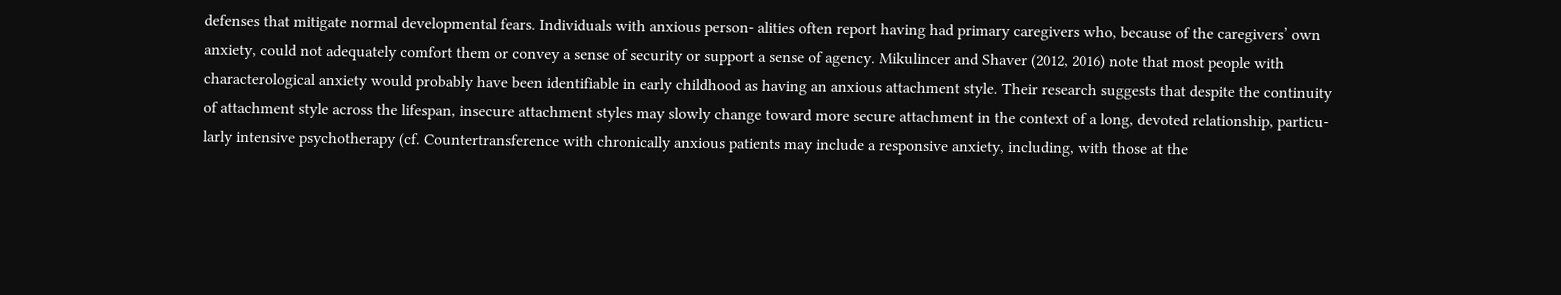defenses that mitigate normal developmental fears. Individuals with anxious person- alities often report having had primary caregivers who, because of the caregivers’ own anxiety, could not adequately comfort them or convey a sense of security or support a sense of agency. Mikulincer and Shaver (2012, 2016) note that most people with characterological anxiety would probably have been identifiable in early childhood as having an anxious attachment style. Their research suggests that despite the continuity of attachment style across the lifespan, insecure attachment styles may slowly change toward more secure attachment in the context of a long, devoted relationship, particu- larly intensive psychotherapy (cf. Countertransference with chronically anxious patients may include a responsive anxiety, including, with those at the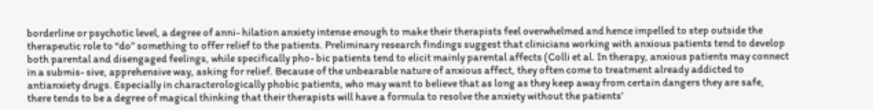borderline or psychotic level, a degree of anni- hilation anxiety intense enough to make their therapists feel overwhelmed and hence impelled to step outside the therapeutic role to “do” something to offer relief to the patients. Preliminary research findings suggest that clinicians working with anxious patients tend to develop both parental and disengaged feelings, while specifically pho- bic patients tend to elicit mainly parental affects (Colli et al. In therapy, anxious patients may connect in a submis- sive, apprehensive way, asking for relief. Because of the unbearable nature of anxious affect, they often come to treatment already addicted to antianxiety drugs. Especially in characterologically phobic patients, who may want to believe that as long as they keep away from certain dangers they are safe, there tends to be a degree of magical thinking that their therapists will have a formula to resolve the anxiety without the patients’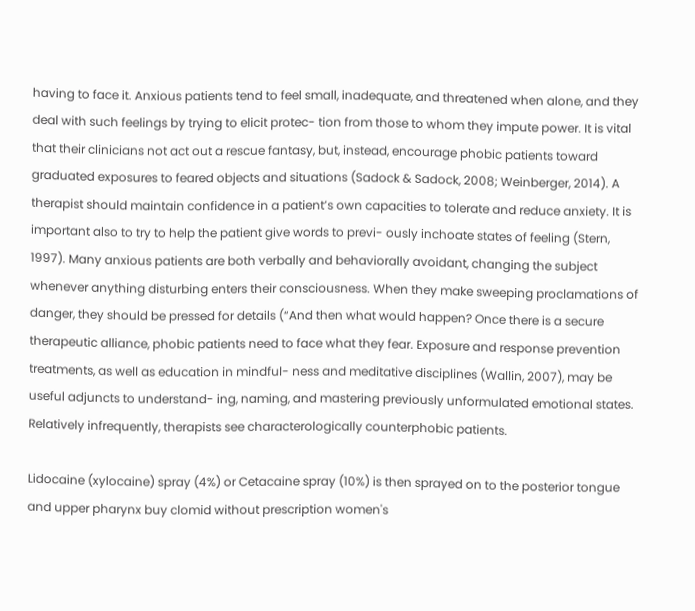having to face it. Anxious patients tend to feel small, inadequate, and threatened when alone, and they deal with such feelings by trying to elicit protec- tion from those to whom they impute power. It is vital that their clinicians not act out a rescue fantasy, but, instead, encourage phobic patients toward graduated exposures to feared objects and situations (Sadock & Sadock, 2008; Weinberger, 2014). A therapist should maintain confidence in a patient’s own capacities to tolerate and reduce anxiety. It is important also to try to help the patient give words to previ- ously inchoate states of feeling (Stern, 1997). Many anxious patients are both verbally and behaviorally avoidant, changing the subject whenever anything disturbing enters their consciousness. When they make sweeping proclamations of danger, they should be pressed for details (“And then what would happen? Once there is a secure therapeutic alliance, phobic patients need to face what they fear. Exposure and response prevention treatments, as well as education in mindful- ness and meditative disciplines (Wallin, 2007), may be useful adjuncts to understand- ing, naming, and mastering previously unformulated emotional states. Relatively infrequently, therapists see characterologically counterphobic patients.

Lidocaine (xylocaine) spray (4%) or Cetacaine spray (10%) is then sprayed on to the posterior tongue and upper pharynx buy clomid without prescription women's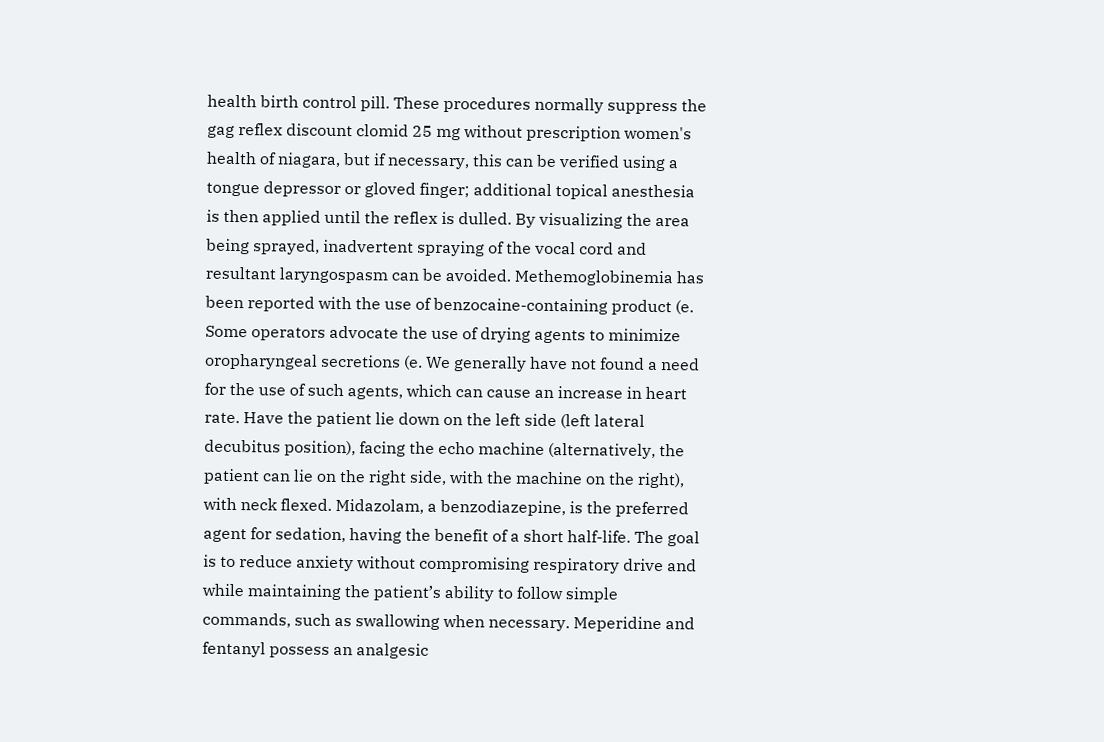health birth control pill. These procedures normally suppress the gag reflex discount clomid 25 mg without prescription women's health of niagara, but if necessary, this can be verified using a tongue depressor or gloved finger; additional topical anesthesia is then applied until the reflex is dulled. By visualizing the area being sprayed, inadvertent spraying of the vocal cord and resultant laryngospasm can be avoided. Methemoglobinemia has been reported with the use of benzocaine-containing product (e. Some operators advocate the use of drying agents to minimize oropharyngeal secretions (e. We generally have not found a need for the use of such agents, which can cause an increase in heart rate. Have the patient lie down on the left side (left lateral decubitus position), facing the echo machine (alternatively, the patient can lie on the right side, with the machine on the right), with neck flexed. Midazolam, a benzodiazepine, is the preferred agent for sedation, having the benefit of a short half-life. The goal is to reduce anxiety without compromising respiratory drive and while maintaining the patient’s ability to follow simple commands, such as swallowing when necessary. Meperidine and fentanyl possess an analgesic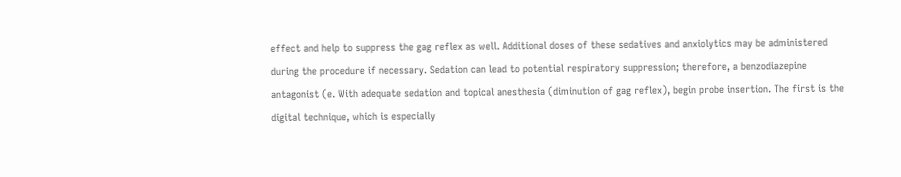effect and help to suppress the gag reflex as well. Additional doses of these sedatives and anxiolytics may be administered during the procedure if necessary. Sedation can lead to potential respiratory suppression; therefore, a benzodiazepine antagonist (e. With adequate sedation and topical anesthesia (diminution of gag reflex), begin probe insertion. The first is the digital technique, which is especially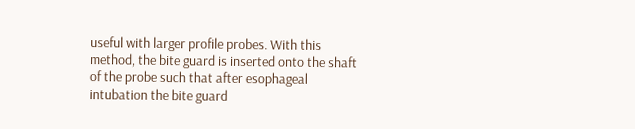useful with larger profile probes. With this method, the bite guard is inserted onto the shaft of the probe such that after esophageal intubation the bite guard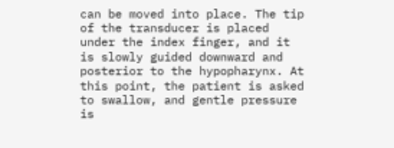can be moved into place. The tip of the transducer is placed under the index finger, and it is slowly guided downward and posterior to the hypopharynx. At this point, the patient is asked to swallow, and gentle pressure is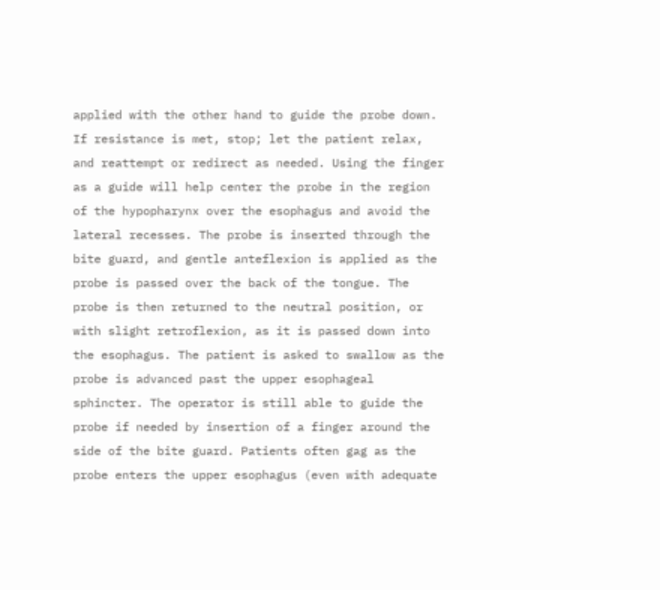applied with the other hand to guide the probe down. If resistance is met, stop; let the patient relax, and reattempt or redirect as needed. Using the finger as a guide will help center the probe in the region of the hypopharynx over the esophagus and avoid the lateral recesses. The probe is inserted through the bite guard, and gentle anteflexion is applied as the probe is passed over the back of the tongue. The probe is then returned to the neutral position, or with slight retroflexion, as it is passed down into the esophagus. The patient is asked to swallow as the probe is advanced past the upper esophageal sphincter. The operator is still able to guide the probe if needed by insertion of a finger around the side of the bite guard. Patients often gag as the probe enters the upper esophagus (even with adequate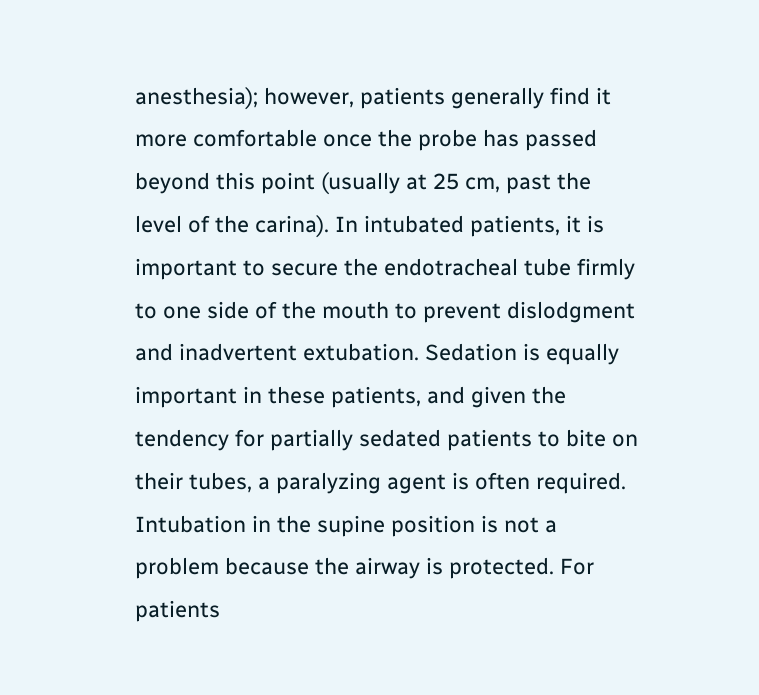anesthesia); however, patients generally find it more comfortable once the probe has passed beyond this point (usually at 25 cm, past the level of the carina). In intubated patients, it is important to secure the endotracheal tube firmly to one side of the mouth to prevent dislodgment and inadvertent extubation. Sedation is equally important in these patients, and given the tendency for partially sedated patients to bite on their tubes, a paralyzing agent is often required. Intubation in the supine position is not a problem because the airway is protected. For patients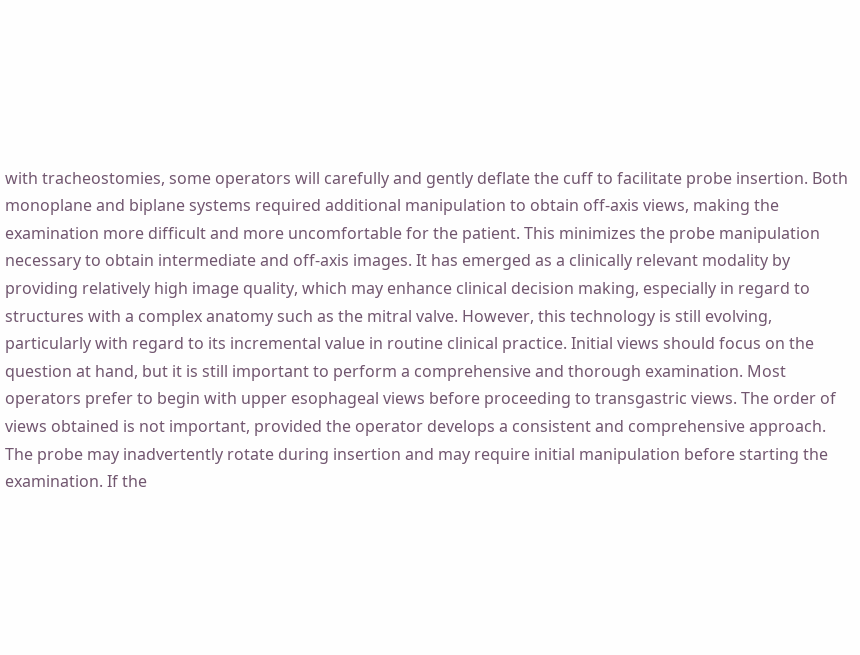with tracheostomies, some operators will carefully and gently deflate the cuff to facilitate probe insertion. Both monoplane and biplane systems required additional manipulation to obtain off-axis views, making the examination more difficult and more uncomfortable for the patient. This minimizes the probe manipulation necessary to obtain intermediate and off-axis images. It has emerged as a clinically relevant modality by providing relatively high image quality, which may enhance clinical decision making, especially in regard to structures with a complex anatomy such as the mitral valve. However, this technology is still evolving, particularly with regard to its incremental value in routine clinical practice. Initial views should focus on the question at hand, but it is still important to perform a comprehensive and thorough examination. Most operators prefer to begin with upper esophageal views before proceeding to transgastric views. The order of views obtained is not important, provided the operator develops a consistent and comprehensive approach. The probe may inadvertently rotate during insertion and may require initial manipulation before starting the examination. If the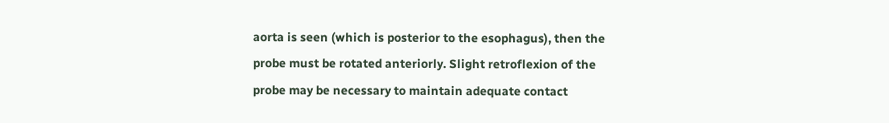aorta is seen (which is posterior to the esophagus), then the probe must be rotated anteriorly. Slight retroflexion of the probe may be necessary to maintain adequate contact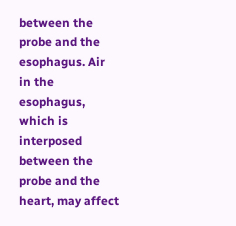between the probe and the esophagus. Air in the esophagus, which is interposed between the probe and the heart, may affect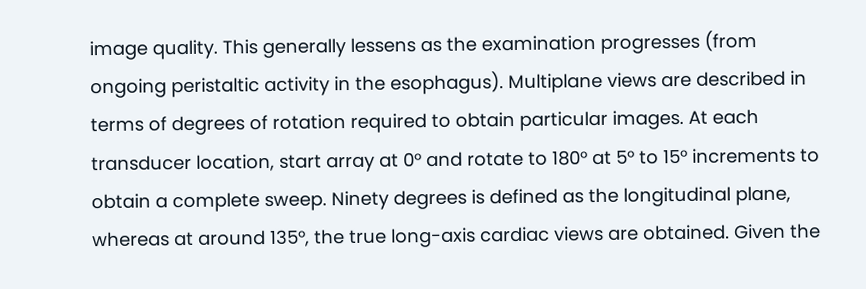image quality. This generally lessens as the examination progresses (from ongoing peristaltic activity in the esophagus). Multiplane views are described in terms of degrees of rotation required to obtain particular images. At each transducer location, start array at 0° and rotate to 180° at 5° to 15° increments to obtain a complete sweep. Ninety degrees is defined as the longitudinal plane, whereas at around 135°, the true long-axis cardiac views are obtained. Given the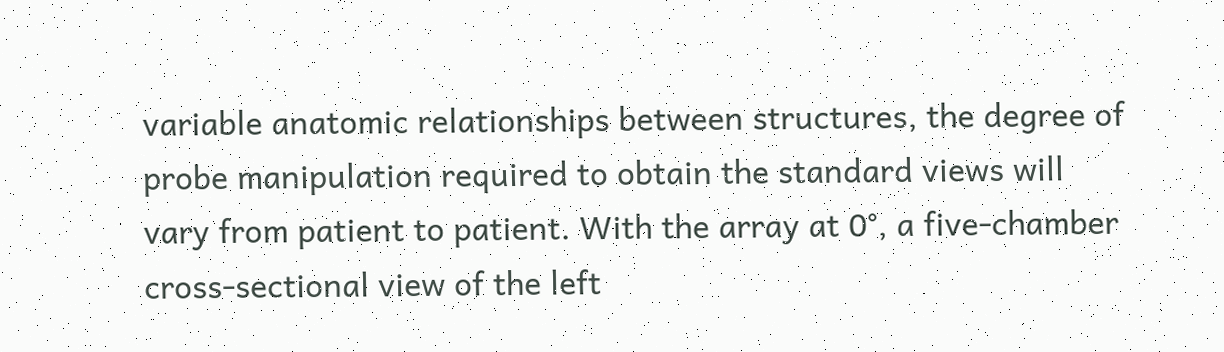variable anatomic relationships between structures, the degree of probe manipulation required to obtain the standard views will vary from patient to patient. With the array at 0°, a five-chamber cross-sectional view of the left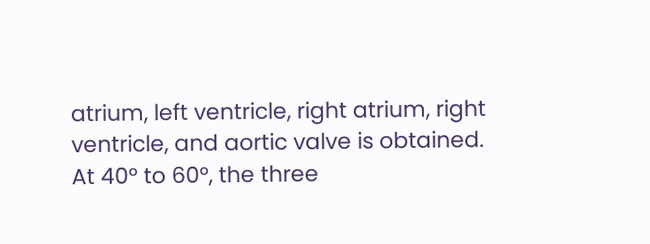atrium, left ventricle, right atrium, right ventricle, and aortic valve is obtained. At 40° to 60°, the three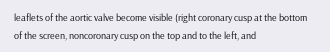leaflets of the aortic valve become visible (right coronary cusp at the bottom of the screen, noncoronary cusp on the top and to the left, and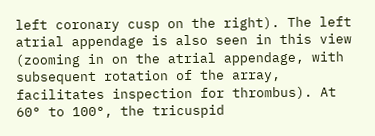left coronary cusp on the right). The left atrial appendage is also seen in this view (zooming in on the atrial appendage, with subsequent rotation of the array, facilitates inspection for thrombus). At 60° to 100°, the tricuspid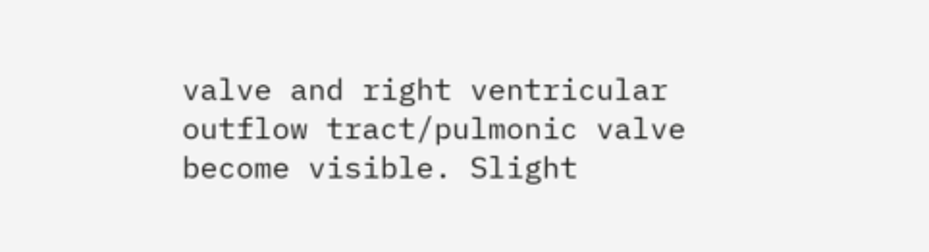valve and right ventricular outflow tract/pulmonic valve become visible. Slight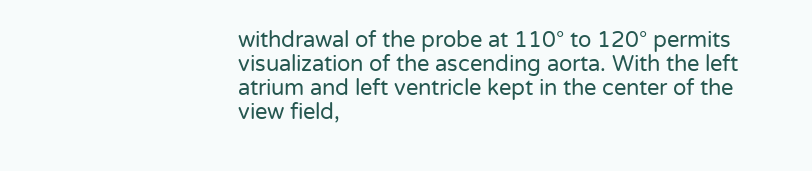withdrawal of the probe at 110° to 120° permits visualization of the ascending aorta. With the left atrium and left ventricle kept in the center of the view field,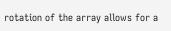rotation of the array allows for a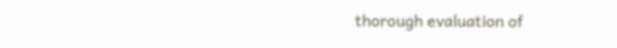thorough evaluation of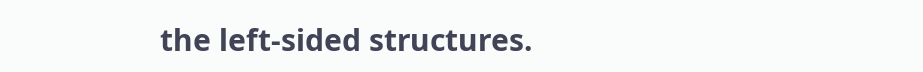the left-sided structures.